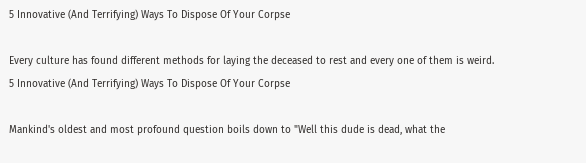5 Innovative (And Terrifying) Ways To Dispose Of Your Corpse

Every culture has found different methods for laying the deceased to rest and every one of them is weird.
5 Innovative (And Terrifying) Ways To Dispose Of Your Corpse

Mankind's oldest and most profound question boils down to "Well this dude is dead, what the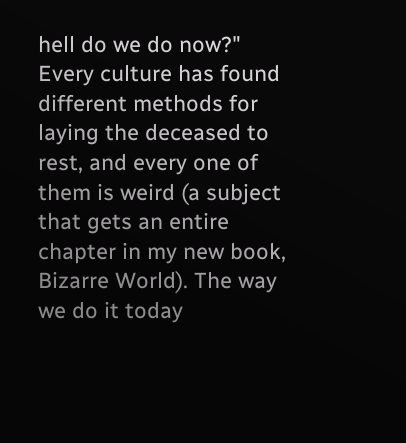hell do we do now?" Every culture has found different methods for laying the deceased to rest, and every one of them is weird (a subject that gets an entire chapter in my new book, Bizarre World). The way we do it today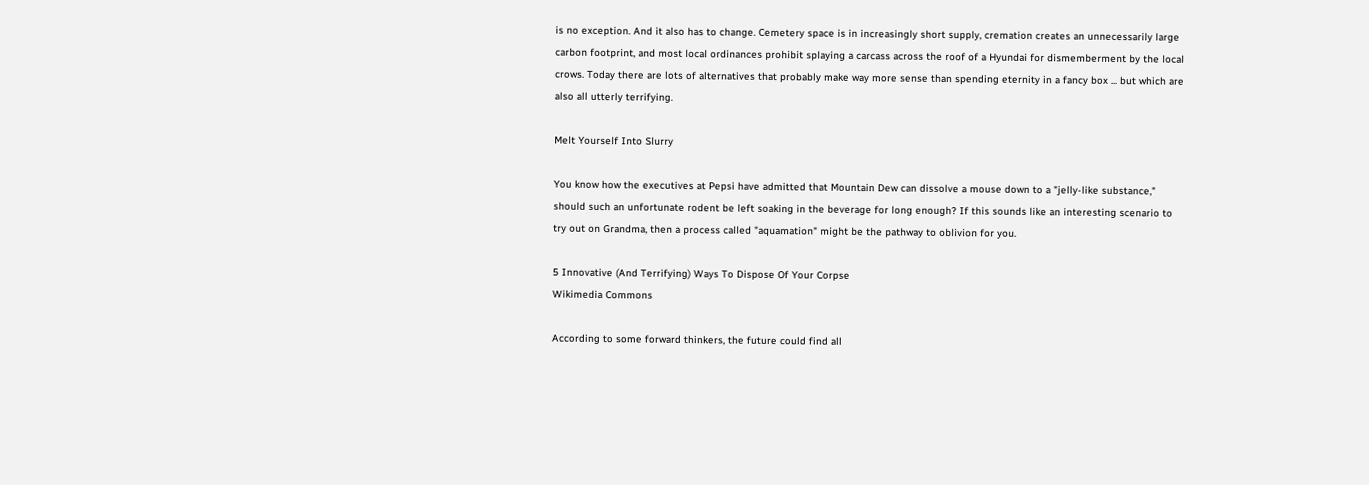is no exception. And it also has to change. Cemetery space is in increasingly short supply, cremation creates an unnecessarily large carbon footprint, and most local ordinances prohibit splaying a carcass across the roof of a Hyundai for dismemberment by the local crows. Today there are lots of alternatives that probably make way more sense than spending eternity in a fancy box ... but which are also all utterly terrifying.

Melt Yourself Into Slurry

You know how the executives at Pepsi have admitted that Mountain Dew can dissolve a mouse down to a "jelly-like substance," should such an unfortunate rodent be left soaking in the beverage for long enough? If this sounds like an interesting scenario to try out on Grandma, then a process called "aquamation" might be the pathway to oblivion for you.

5 Innovative (And Terrifying) Ways To Dispose Of Your Corpse
Wikimedia Commons

According to some forward thinkers, the future could find all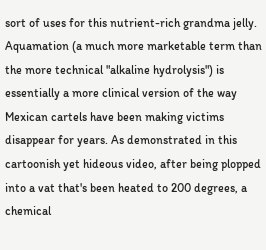sort of uses for this nutrient-rich grandma jelly. Aquamation (a much more marketable term than the more technical "alkaline hydrolysis") is essentially a more clinical version of the way Mexican cartels have been making victims disappear for years. As demonstrated in this cartoonish yet hideous video, after being plopped into a vat that's been heated to 200 degrees, a chemical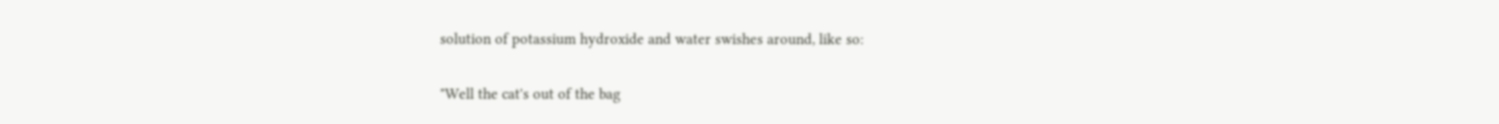solution of potassium hydroxide and water swishes around, like so:

"Well the cat's out of the bag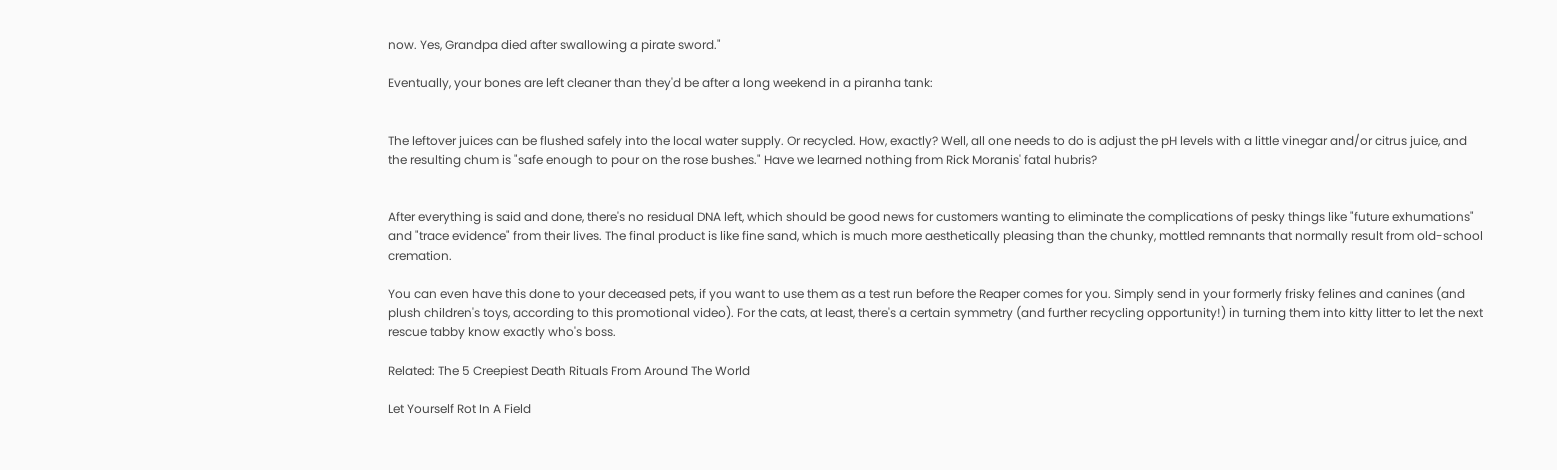now. Yes, Grandpa died after swallowing a pirate sword."

Eventually, your bones are left cleaner than they'd be after a long weekend in a piranha tank:


The leftover juices can be flushed safely into the local water supply. Or recycled. How, exactly? Well, all one needs to do is adjust the pH levels with a little vinegar and/or citrus juice, and the resulting chum is "safe enough to pour on the rose bushes." Have we learned nothing from Rick Moranis' fatal hubris?


After everything is said and done, there's no residual DNA left, which should be good news for customers wanting to eliminate the complications of pesky things like "future exhumations" and "trace evidence" from their lives. The final product is like fine sand, which is much more aesthetically pleasing than the chunky, mottled remnants that normally result from old-school cremation.

You can even have this done to your deceased pets, if you want to use them as a test run before the Reaper comes for you. Simply send in your formerly frisky felines and canines (and plush children's toys, according to this promotional video). For the cats, at least, there's a certain symmetry (and further recycling opportunity!) in turning them into kitty litter to let the next rescue tabby know exactly who's boss.

Related: The 5 Creepiest Death Rituals From Around The World

Let Yourself Rot In A Field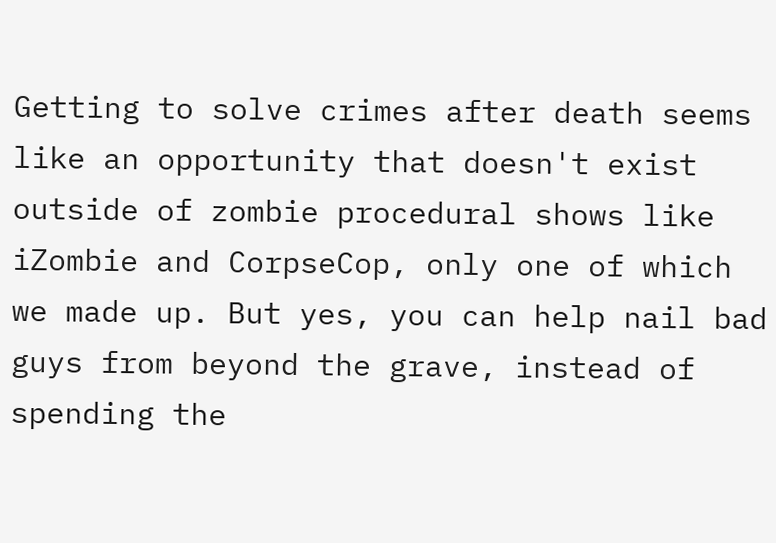Getting to solve crimes after death seems like an opportunity that doesn't exist outside of zombie procedural shows like iZombie and CorpseCop, only one of which we made up. But yes, you can help nail bad guys from beyond the grave, instead of spending the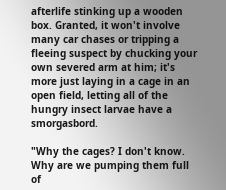afterlife stinking up a wooden box. Granted, it won't involve many car chases or tripping a fleeing suspect by chucking your own severed arm at him; it's more just laying in a cage in an open field, letting all of the hungry insect larvae have a smorgasbord.

"Why the cages? I don't know. Why are we pumping them full of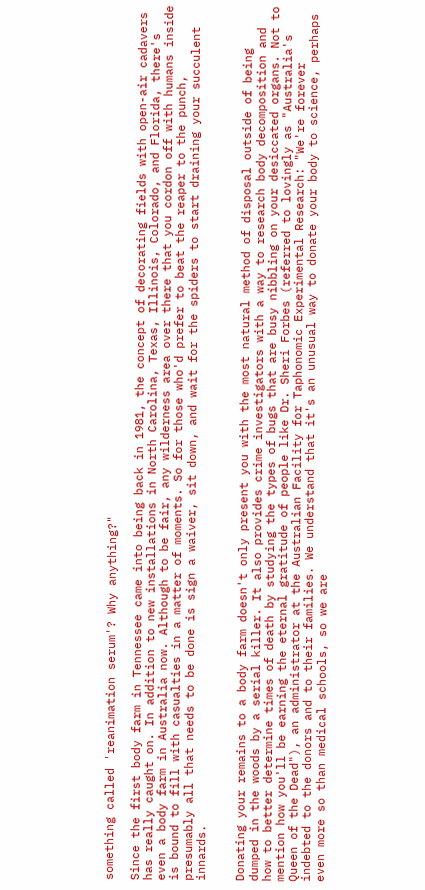something called 'reanimation serum'? Why anything?"

Since the first body farm in Tennessee came into being back in 1981, the concept of decorating fields with open-air cadavers has really caught on. In addition to new installations in North Carolina, Texas, Illinois, Colorado, and Florida, there's even a body farm in Australia now. Although to be fair, any wilderness area over there that you cordon off with humans inside is bound to fill with casualties in a matter of moments. So for those who'd prefer to beat the reaper to the punch, presumably all that needs to be done is sign a waiver, sit down, and wait for the spiders to start draining your succulent innards.


Donating your remains to a body farm doesn't only present you with the most natural method of disposal outside of being dumped in the woods by a serial killer. It also provides crime investigators with a way to research body decomposition and how to better determine times of death by studying the types of bugs that are busy nibbling on your desiccated organs. Not to mention how you'll be earning the eternal gratitude of people like Dr. Sheri Forbes (referred to lovingly as "Australia's Queen of the Dead"), an administrator at the Australian Facility for Taphonomic Experimental Research: "We're forever indebted to the donors and to their families. We understand that it's an unusual way to donate your body to science, perhaps even more so than medical schools, so we are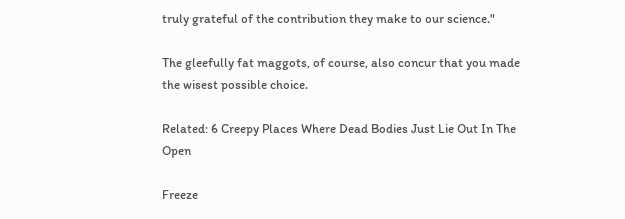truly grateful of the contribution they make to our science."

The gleefully fat maggots, of course, also concur that you made the wisest possible choice.

Related: 6 Creepy Places Where Dead Bodies Just Lie Out In The Open

Freeze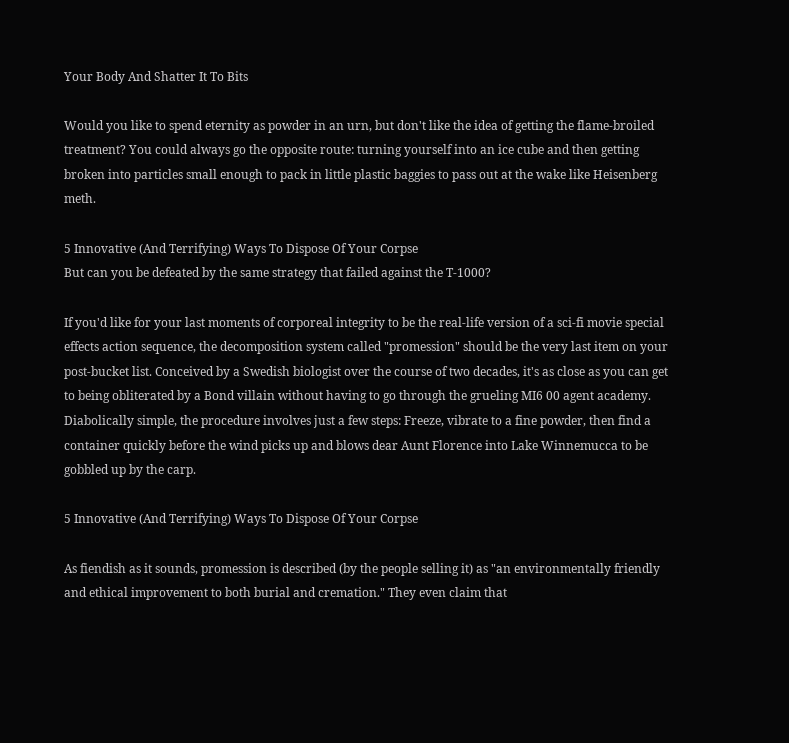Your Body And Shatter It To Bits

Would you like to spend eternity as powder in an urn, but don't like the idea of getting the flame-broiled treatment? You could always go the opposite route: turning yourself into an ice cube and then getting broken into particles small enough to pack in little plastic baggies to pass out at the wake like Heisenberg meth.

5 Innovative (And Terrifying) Ways To Dispose Of Your Corpse
But can you be defeated by the same strategy that failed against the T-1000?

If you'd like for your last moments of corporeal integrity to be the real-life version of a sci-fi movie special effects action sequence, the decomposition system called "promession" should be the very last item on your post-bucket list. Conceived by a Swedish biologist over the course of two decades, it's as close as you can get to being obliterated by a Bond villain without having to go through the grueling MI6 00 agent academy. Diabolically simple, the procedure involves just a few steps: Freeze, vibrate to a fine powder, then find a container quickly before the wind picks up and blows dear Aunt Florence into Lake Winnemucca to be gobbled up by the carp.

5 Innovative (And Terrifying) Ways To Dispose Of Your Corpse

As fiendish as it sounds, promession is described (by the people selling it) as "an environmentally friendly and ethical improvement to both burial and cremation." They even claim that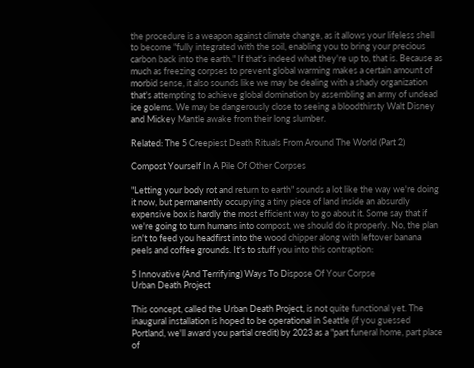the procedure is a weapon against climate change, as it allows your lifeless shell to become "fully integrated with the soil, enabling you to bring your precious carbon back into the earth." If that's indeed what they're up to, that is. Because as much as freezing corpses to prevent global warming makes a certain amount of morbid sense, it also sounds like we may be dealing with a shady organization that's attempting to achieve global domination by assembling an army of undead ice golems. We may be dangerously close to seeing a bloodthirsty Walt Disney and Mickey Mantle awake from their long slumber.

Related: The 5 Creepiest Death Rituals From Around The World (Part 2)

Compost Yourself In A Pile Of Other Corpses

"Letting your body rot and return to earth" sounds a lot like the way we're doing it now, but permanently occupying a tiny piece of land inside an absurdly expensive box is hardly the most efficient way to go about it. Some say that if we're going to turn humans into compost, we should do it properly. No, the plan isn't to feed you headfirst into the wood chipper along with leftover banana peels and coffee grounds. It's to stuff you into this contraption:

5 Innovative (And Terrifying) Ways To Dispose Of Your Corpse
Urban Death Project

This concept, called the Urban Death Project, is not quite functional yet. The inaugural installation is hoped to be operational in Seattle (if you guessed Portland, we'll award you partial credit) by 2023 as a "part funeral home, part place of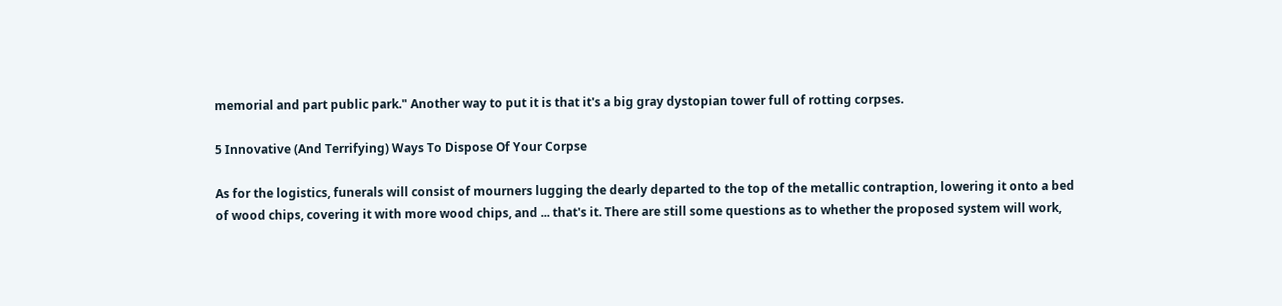memorial and part public park." Another way to put it is that it's a big gray dystopian tower full of rotting corpses.

5 Innovative (And Terrifying) Ways To Dispose Of Your Corpse

As for the logistics, funerals will consist of mourners lugging the dearly departed to the top of the metallic contraption, lowering it onto a bed of wood chips, covering it with more wood chips, and ... that's it. There are still some questions as to whether the proposed system will work,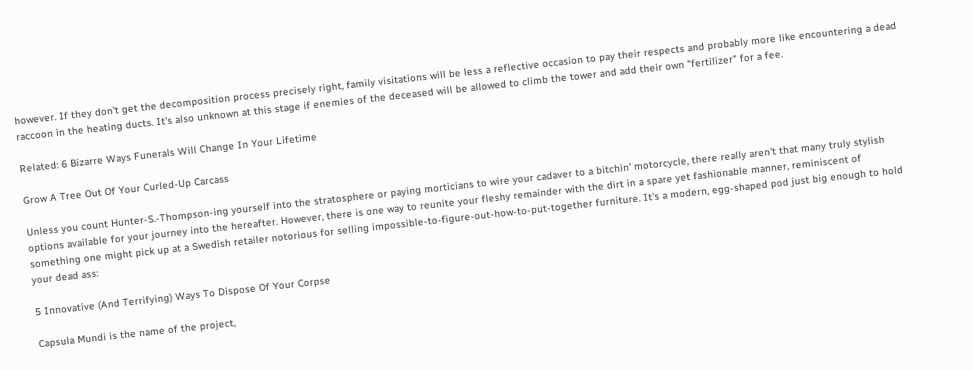however. If they don't get the decomposition process precisely right, family visitations will be less a reflective occasion to pay their respects and probably more like encountering a dead raccoon in the heating ducts. It's also unknown at this stage if enemies of the deceased will be allowed to climb the tower and add their own "fertilizer" for a fee.

Related: 6 Bizarre Ways Funerals Will Change In Your Lifetime

Grow A Tree Out Of Your Curled-Up Carcass

Unless you count Hunter-S.-Thompson-ing yourself into the stratosphere or paying morticians to wire your cadaver to a bitchin' motorcycle, there really aren't that many truly stylish options available for your journey into the hereafter. However, there is one way to reunite your fleshy remainder with the dirt in a spare yet fashionable manner, reminiscent of something one might pick up at a Swedish retailer notorious for selling impossible-to-figure-out-how-to-put-together furniture. It's a modern, egg-shaped pod just big enough to hold your dead ass:

5 Innovative (And Terrifying) Ways To Dispose Of Your Corpse

Capsula Mundi is the name of the project,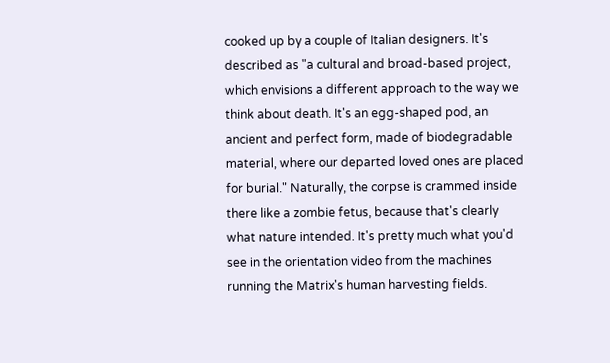cooked up by a couple of Italian designers. It's described as "a cultural and broad-based project, which envisions a different approach to the way we think about death. It's an egg-shaped pod, an ancient and perfect form, made of biodegradable material, where our departed loved ones are placed for burial." Naturally, the corpse is crammed inside there like a zombie fetus, because that's clearly what nature intended. It's pretty much what you'd see in the orientation video from the machines running the Matrix's human harvesting fields.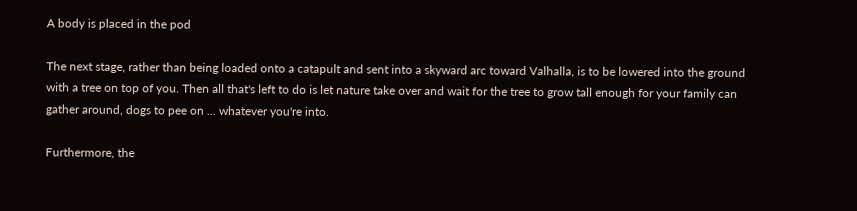A body is placed in the pod

The next stage, rather than being loaded onto a catapult and sent into a skyward arc toward Valhalla, is to be lowered into the ground with a tree on top of you. Then all that's left to do is let nature take over and wait for the tree to grow tall enough for your family can gather around, dogs to pee on ... whatever you're into.

Furthermore, the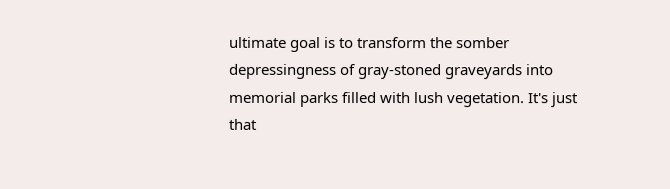ultimate goal is to transform the somber depressingness of gray-stoned graveyards into memorial parks filled with lush vegetation. It's just that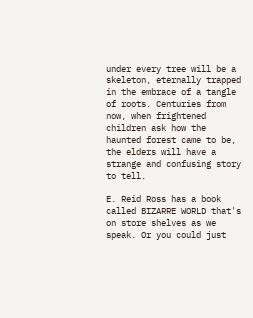under every tree will be a skeleton, eternally trapped in the embrace of a tangle of roots. Centuries from now, when frightened children ask how the haunted forest came to be, the elders will have a strange and confusing story to tell.

E. Reid Ross has a book called BIZARRE WORLD that's on store shelves as we speak. Or you could just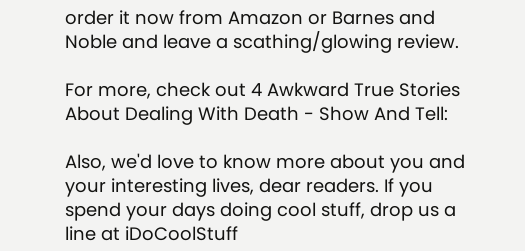order it now from Amazon or Barnes and Noble and leave a scathing/glowing review.

For more, check out 4 Awkward True Stories About Dealing With Death - Show And Tell:

Also, we'd love to know more about you and your interesting lives, dear readers. If you spend your days doing cool stuff, drop us a line at iDoCoolStuff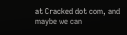at Cracked dot com, and maybe we can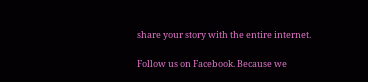share your story with the entire internet.

Follow us on Facebook. Because we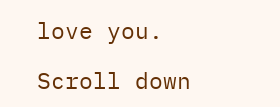love you.

Scroll down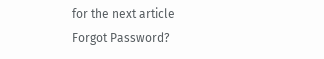for the next article
Forgot Password?